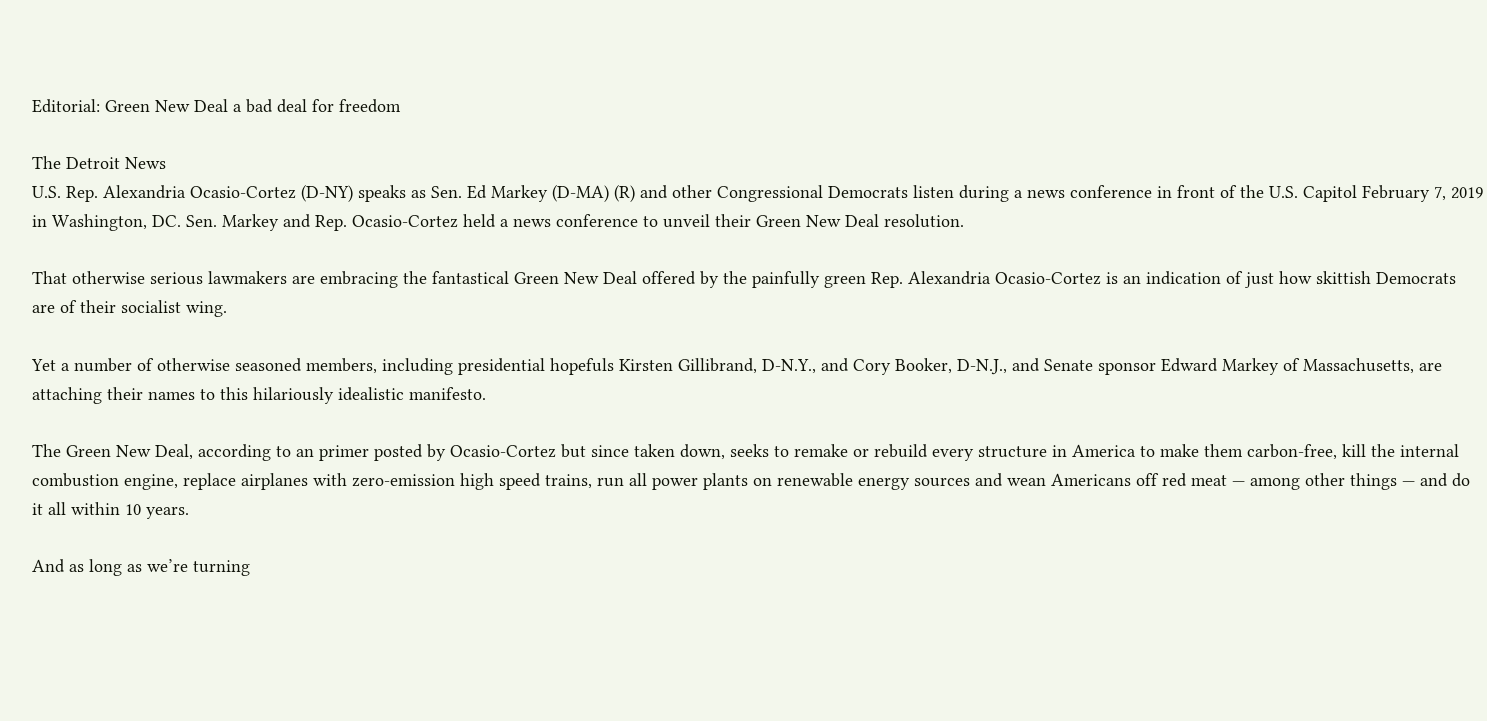Editorial: Green New Deal a bad deal for freedom

The Detroit News
U.S. Rep. Alexandria Ocasio-Cortez (D-NY) speaks as Sen. Ed Markey (D-MA) (R) and other Congressional Democrats listen during a news conference in front of the U.S. Capitol February 7, 2019 in Washington, DC. Sen. Markey and Rep. Ocasio-Cortez held a news conference to unveil their Green New Deal resolution.

That otherwise serious lawmakers are embracing the fantastical Green New Deal offered by the painfully green Rep. Alexandria Ocasio-Cortez is an indication of just how skittish Democrats are of their socialist wing.

Yet a number of otherwise seasoned members, including presidential hopefuls Kirsten Gillibrand, D-N.Y., and Cory Booker, D-N.J., and Senate sponsor Edward Markey of Massachusetts, are attaching their names to this hilariously idealistic manifesto.

The Green New Deal, according to an primer posted by Ocasio-Cortez but since taken down, seeks to remake or rebuild every structure in America to make them carbon-free, kill the internal combustion engine, replace airplanes with zero-emission high speed trains, run all power plants on renewable energy sources and wean Americans off red meat — among other things — and do it all within 10 years.

And as long as we’re turning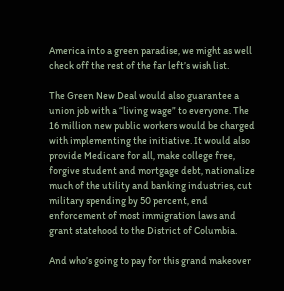America into a green paradise, we might as well check off the rest of the far left’s wish list.

The Green New Deal would also guarantee a union job with a “living wage” to everyone. The 16 million new public workers would be charged with implementing the initiative. It would also provide Medicare for all, make college free, forgive student and mortgage debt, nationalize much of the utility and banking industries, cut military spending by 50 percent, end enforcement of most immigration laws and grant statehood to the District of Columbia.

And who’s going to pay for this grand makeover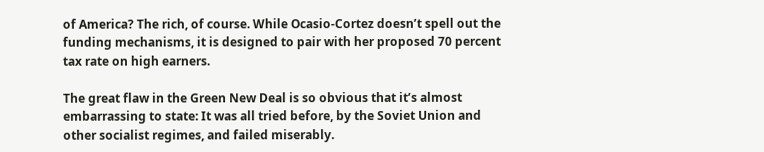of America? The rich, of course. While Ocasio-Cortez doesn’t spell out the funding mechanisms, it is designed to pair with her proposed 70 percent tax rate on high earners.

The great flaw in the Green New Deal is so obvious that it’s almost embarrassing to state: It was all tried before, by the Soviet Union and other socialist regimes, and failed miserably.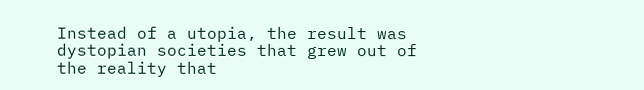Instead of a utopia, the result was dystopian societies that grew out of the reality that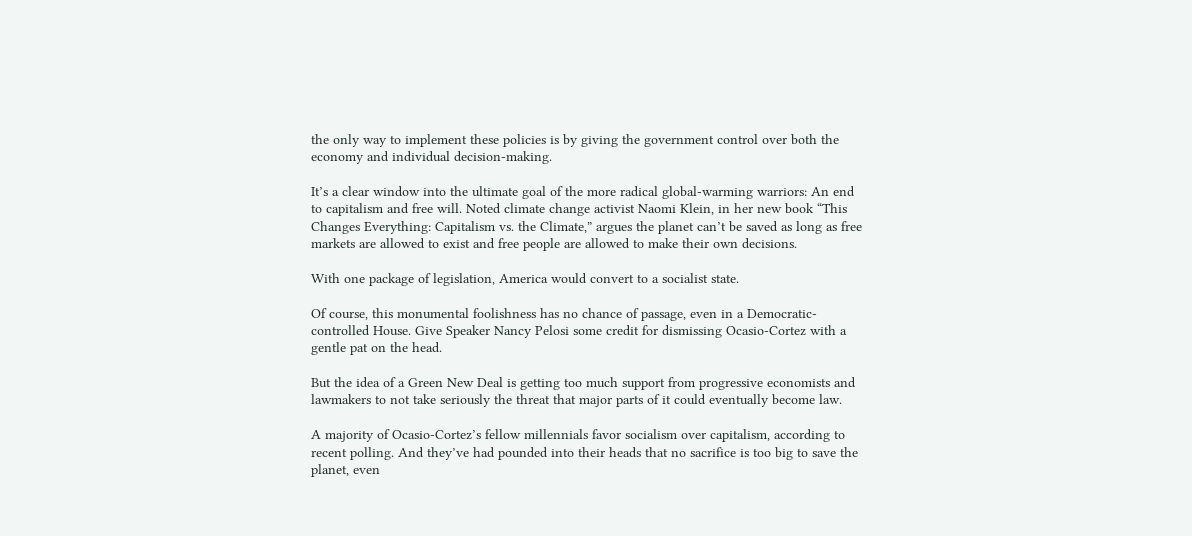the only way to implement these policies is by giving the government control over both the economy and individual decision-making.

It’s a clear window into the ultimate goal of the more radical global-warming warriors: An end to capitalism and free will. Noted climate change activist Naomi Klein, in her new book “This Changes Everything: Capitalism vs. the Climate,” argues the planet can’t be saved as long as free markets are allowed to exist and free people are allowed to make their own decisions.

With one package of legislation, America would convert to a socialist state.

Of course, this monumental foolishness has no chance of passage, even in a Democratic-controlled House. Give Speaker Nancy Pelosi some credit for dismissing Ocasio-Cortez with a gentle pat on the head.

But the idea of a Green New Deal is getting too much support from progressive economists and lawmakers to not take seriously the threat that major parts of it could eventually become law.

A majority of Ocasio-Cortez’s fellow millennials favor socialism over capitalism, according to recent polling. And they’ve had pounded into their heads that no sacrifice is too big to save the planet, even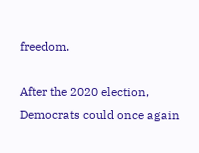freedom.

After the 2020 election, Democrats could once again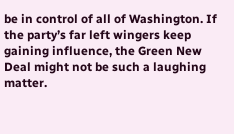be in control of all of Washington. If the party’s far left wingers keep gaining influence, the Green New Deal might not be such a laughing matter.